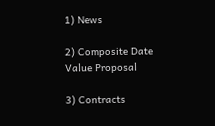1) News

2) Composite Date Value Proposal

3) Contracts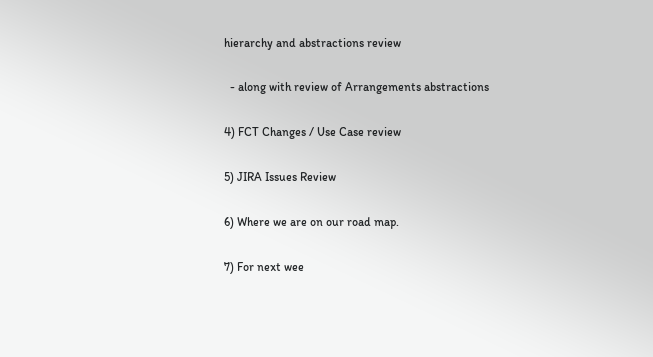hierarchy and abstractions review

  - along with review of Arrangements abstractions

4) FCT Changes / Use Case review

5) JIRA Issues Review

6) Where we are on our road map.

7) For next wee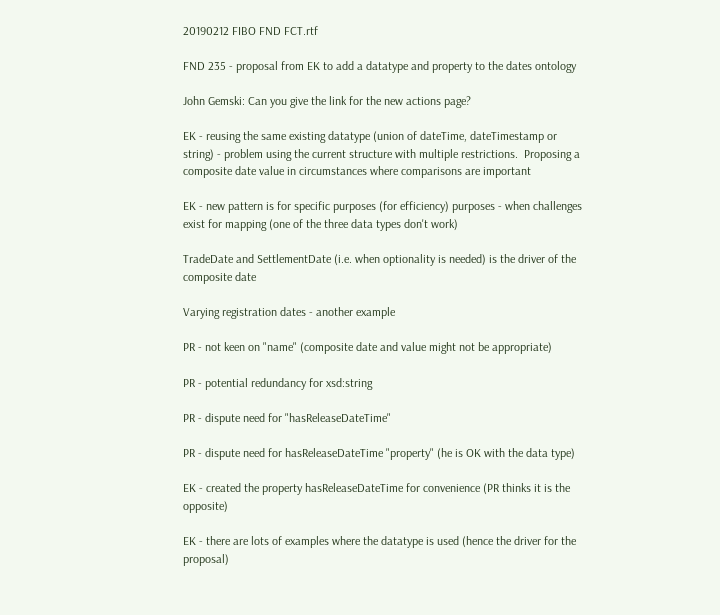20190212 FIBO FND FCT.rtf

FND 235 - proposal from EK to add a datatype and property to the dates ontology

John Gemski: Can you give the link for the new actions page?

EK - reusing the same existing datatype (union of dateTime, dateTimestamp or string) - problem using the current structure with multiple restrictions.  Proposing a composite date value in circumstances where comparisons are important

EK - new pattern is for specific purposes (for efficiency) purposes - when challenges exist for mapping (one of the three data types don't work)

TradeDate and SettlementDate (i.e. when optionality is needed) is the driver of the composite date

Varying registration dates - another example

PR - not keen on "name" (composite date and value might not be appropriate)

PR - potential redundancy for xsd:string

PR - dispute need for "hasReleaseDateTime"

PR - dispute need for hasReleaseDateTime "property" (he is OK with the data type)

EK - created the property hasReleaseDateTime for convenience (PR thinks it is the opposite)

EK - there are lots of examples where the datatype is used (hence the driver for the proposal)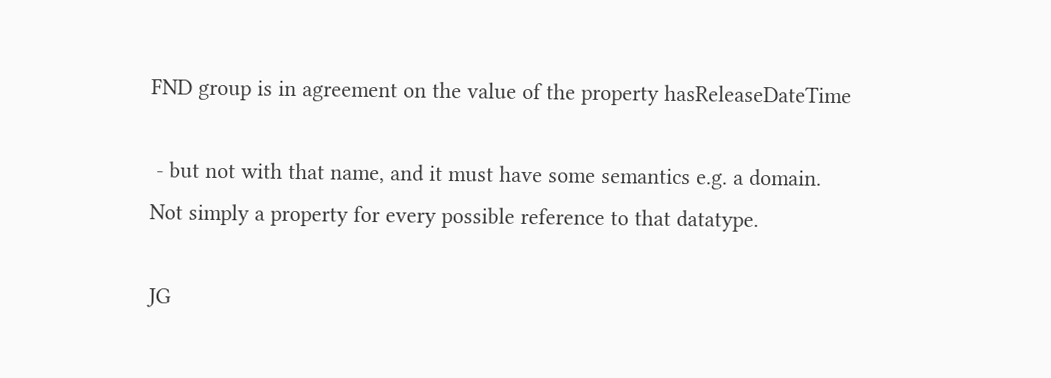FND group is in agreement on the value of the property hasReleaseDateTime

 - but not with that name, and it must have some semantics e.g. a domain. Not simply a property for every possible reference to that datatype.

JG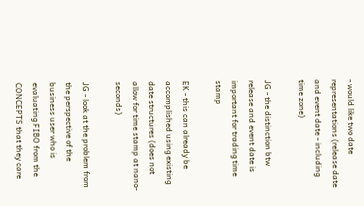- would like two date representations (release date and event date - including time zone)

JG - the distinction btw release and event date is important for trading time stamp

EK - this can already be accomplished using existing date structures (does not allow for time stamp at nano-seconds)

JG - look at the problem from the perspective of the business user who is evaluating FIBO from the CONCEPTS that they care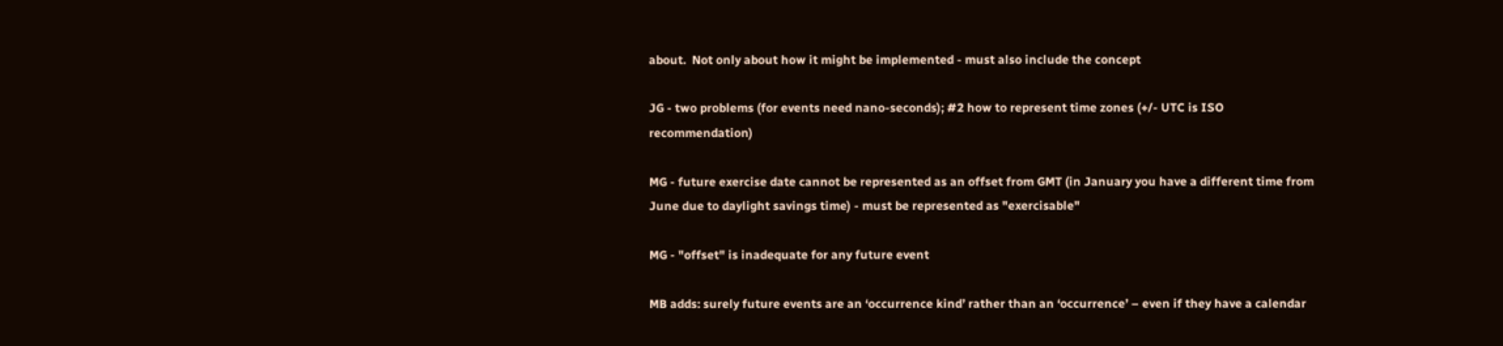about.  Not only about how it might be implemented - must also include the concept

JG - two problems (for events need nano-seconds); #2 how to represent time zones (+/- UTC is ISO recommendation)

MG - future exercise date cannot be represented as an offset from GMT (in January you have a different time from June due to daylight savings time) - must be represented as "exercisable"

MG - "offset" is inadequate for any future event

MB adds: surely future events are an ‘occurrence kind’ rather than an ‘occurrence’ – even if they have a calendar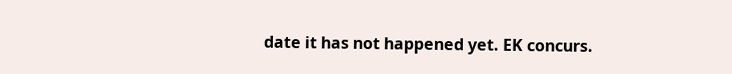date it has not happened yet. EK concurs.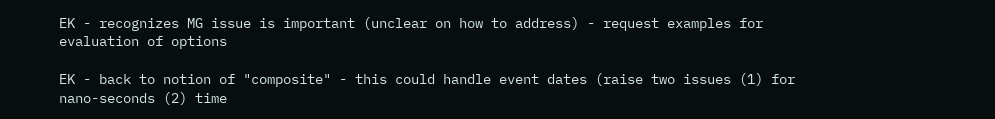EK - recognizes MG issue is important (unclear on how to address) - request examples for evaluation of options

EK - back to notion of "composite" - this could handle event dates (raise two issues (1) for nano-seconds (2) time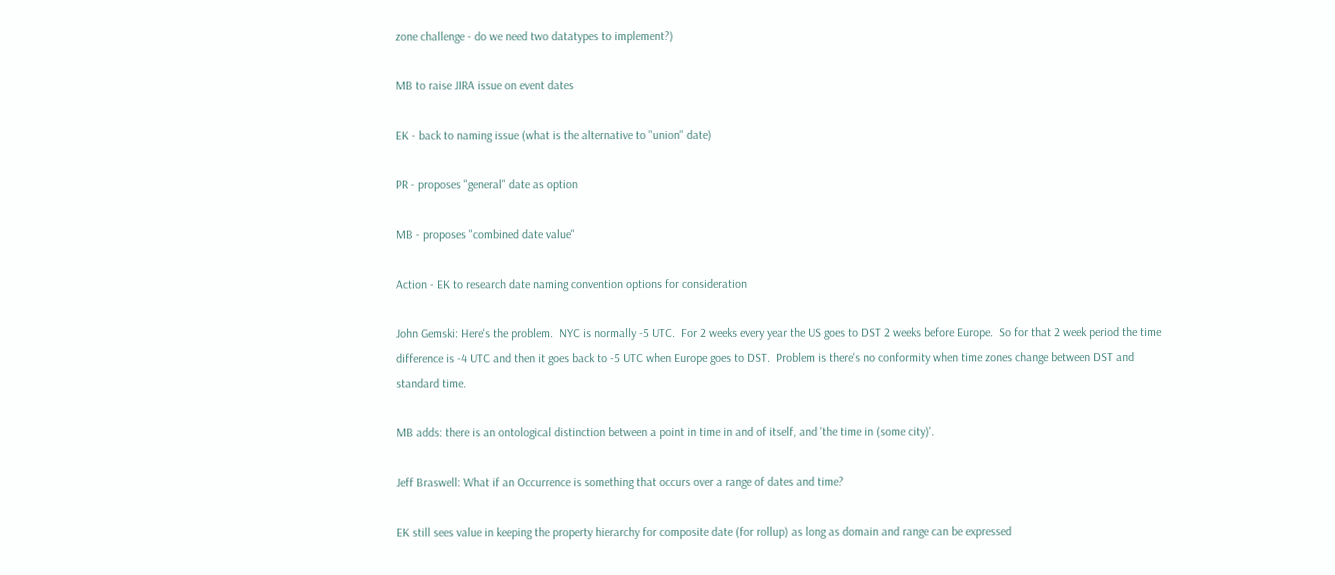zone challenge - do we need two datatypes to implement?)

MB to raise JIRA issue on event dates

EK - back to naming issue (what is the alternative to "union" date)

PR - proposes "general" date as option

MB - proposes "combined date value"

Action - EK to research date naming convention options for consideration

John Gemski: Here's the problem.  NYC is normally -5 UTC.  For 2 weeks every year the US goes to DST 2 weeks before Europe.  So for that 2 week period the time difference is -4 UTC and then it goes back to -5 UTC when Europe goes to DST.  Problem is there's no conformity when time zones change between DST and standard time.

MB adds: there is an ontological distinction between a point in time in and of itself, and 'the time in (some city)'.

Jeff Braswell: What if an Occurrence is something that occurs over a range of dates and time?

EK still sees value in keeping the property hierarchy for composite date (for rollup) as long as domain and range can be expressed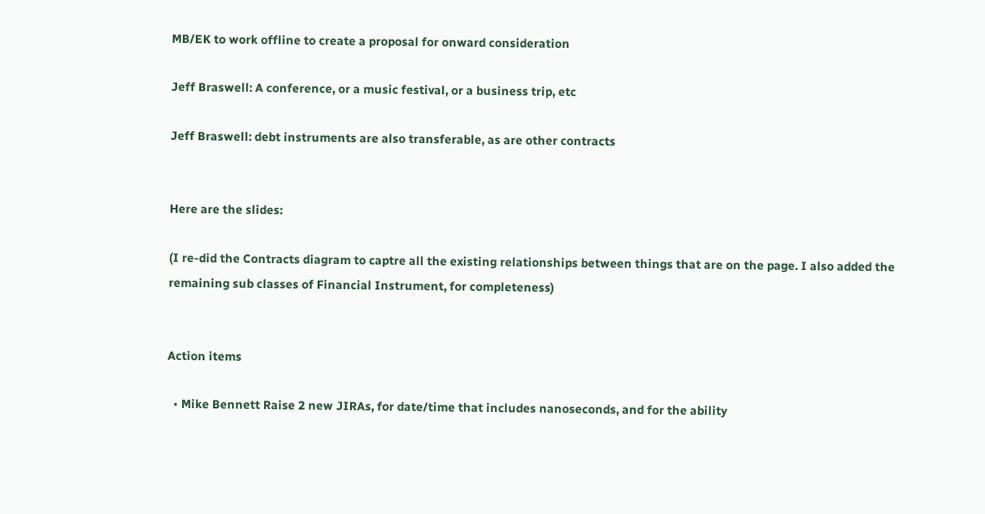MB/EK to work offline to create a proposal for onward consideration

Jeff Braswell: A conference, or a music festival, or a business trip, etc

Jeff Braswell: debt instruments are also transferable, as are other contracts


Here are the slides:

(I re-did the Contracts diagram to captre all the existing relationships between things that are on the page. I also added the remaining sub classes of Financial Instrument, for completeness)


Action items

  • Mike Bennett Raise 2 new JIRAs, for date/time that includes nanoseconds, and for the ability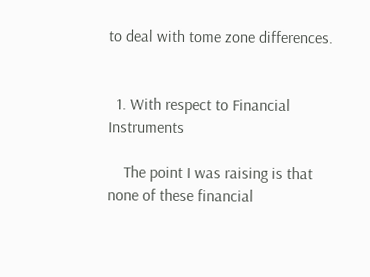to deal with tome zone differences.


  1. With respect to Financial Instruments

    The point I was raising is that none of these financial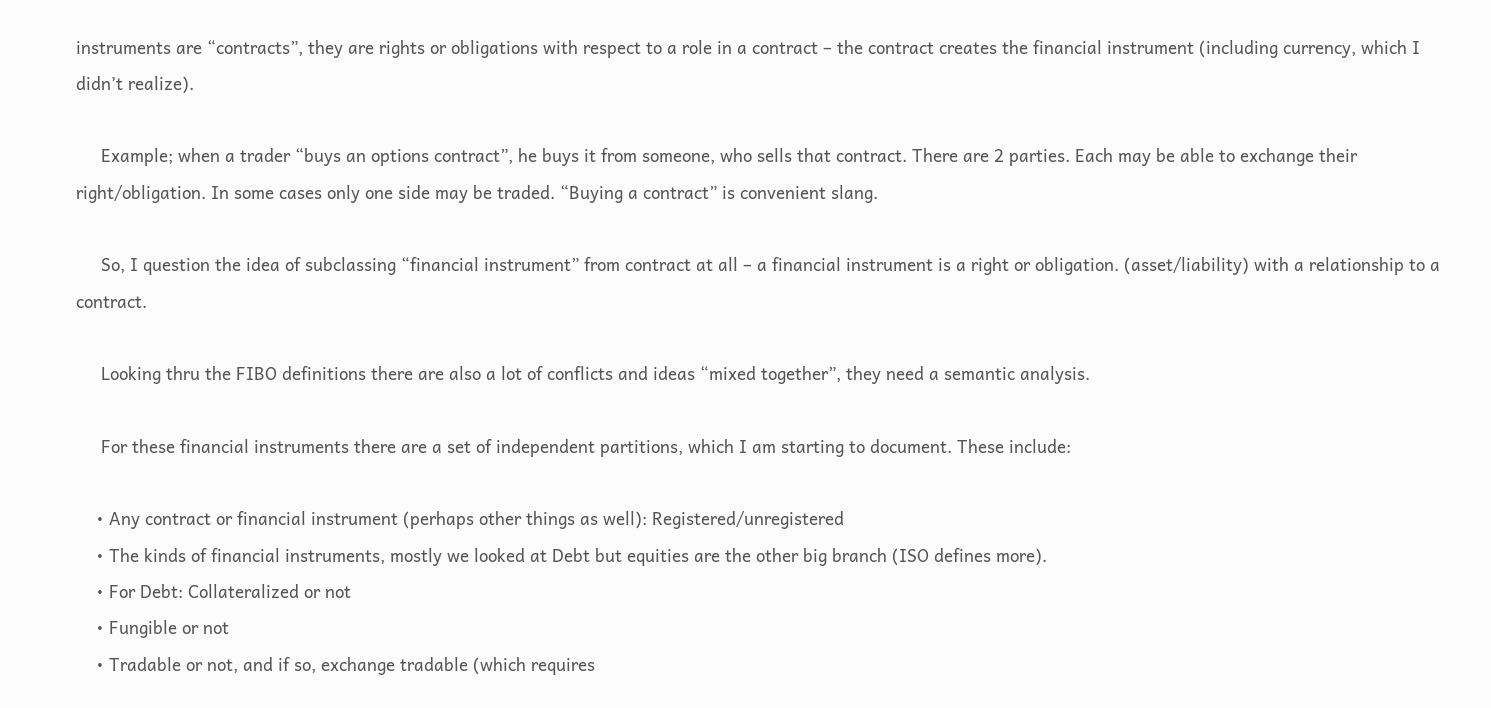instruments are “contracts”, they are rights or obligations with respect to a role in a contract – the contract creates the financial instrument (including currency, which I didn’t realize).

     Example; when a trader “buys an options contract”, he buys it from someone, who sells that contract. There are 2 parties. Each may be able to exchange their right/obligation. In some cases only one side may be traded. “Buying a contract” is convenient slang.

     So, I question the idea of subclassing “financial instrument” from contract at all – a financial instrument is a right or obligation. (asset/liability) with a relationship to a contract.

     Looking thru the FIBO definitions there are also a lot of conflicts and ideas “mixed together”, they need a semantic analysis.

     For these financial instruments there are a set of independent partitions, which I am starting to document. These include:

    • Any contract or financial instrument (perhaps other things as well): Registered/unregistered
    • The kinds of financial instruments, mostly we looked at Debt but equities are the other big branch (ISO defines more).
    • For Debt: Collateralized or not
    • Fungible or not
    • Tradable or not, and if so, exchange tradable (which requires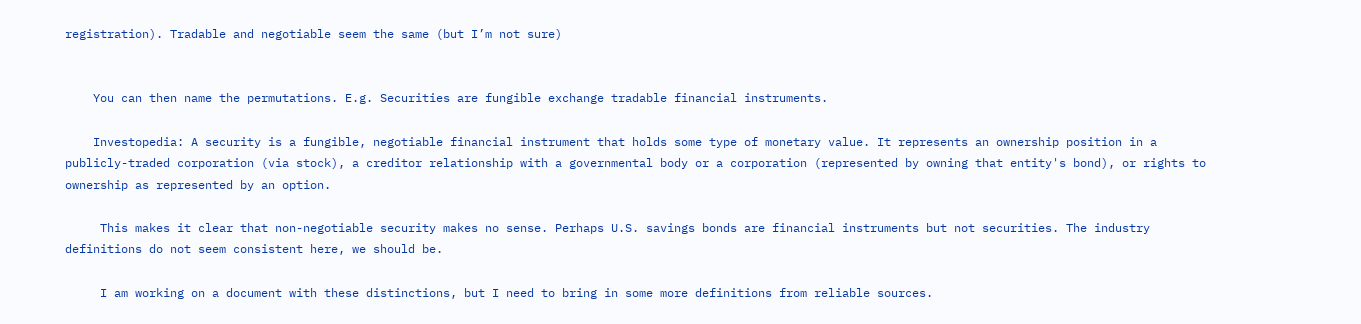registration). Tradable and negotiable seem the same (but I’m not sure)


    You can then name the permutations. E.g. Securities are fungible exchange tradable financial instruments.

    Investopedia: A security is a fungible, negotiable financial instrument that holds some type of monetary value. It represents an ownership position in a publicly-traded corporation (via stock), a creditor relationship with a governmental body or a corporation (represented by owning that entity's bond), or rights to ownership as represented by an option.

     This makes it clear that non-negotiable security makes no sense. Perhaps U.S. savings bonds are financial instruments but not securities. The industry definitions do not seem consistent here, we should be.

     I am working on a document with these distinctions, but I need to bring in some more definitions from reliable sources.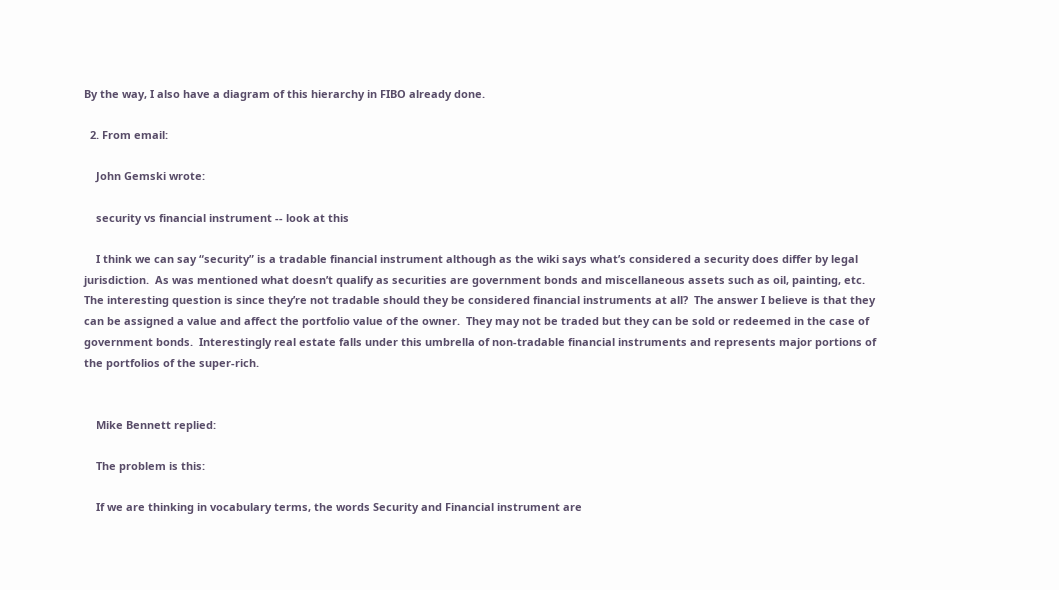By the way, I also have a diagram of this hierarchy in FIBO already done.

  2. From email:

    John Gemski wrote:

    security vs financial instrument -- look at this

    I think we can say “security” is a tradable financial instrument although as the wiki says what’s considered a security does differ by legal jurisdiction.  As was mentioned what doesn’t qualify as securities are government bonds and miscellaneous assets such as oil, painting, etc.  The interesting question is since they’re not tradable should they be considered financial instruments at all?  The answer I believe is that they can be assigned a value and affect the portfolio value of the owner.  They may not be traded but they can be sold or redeemed in the case of government bonds.  Interestingly real estate falls under this umbrella of non-tradable financial instruments and represents major portions of the portfolios of the super-rich.


    Mike Bennett replied:

    The problem is this:

    If we are thinking in vocabulary terms, the words Security and Financial instrument are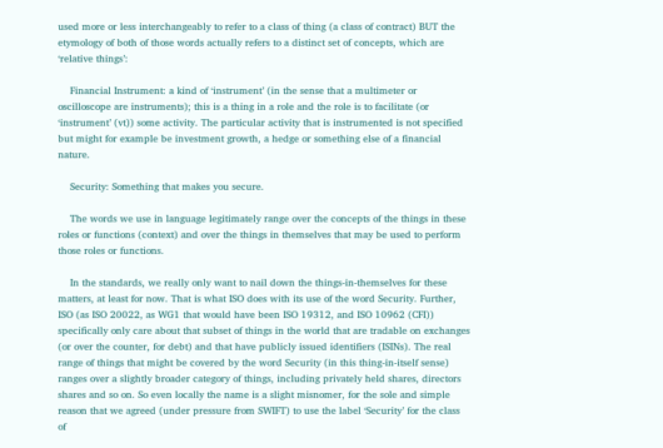used more or less interchangeably to refer to a class of thing (a class of contract) BUT the etymology of both of those words actually refers to a distinct set of concepts, which are ‘relative things’:

    Financial Instrument: a kind of ‘instrument’ (in the sense that a multimeter or oscilloscope are instruments); this is a thing in a role and the role is to facilitate (or ‘instrument’ (vt)) some activity. The particular activity that is instrumented is not specified but might for example be investment growth, a hedge or something else of a financial nature.

    Security: Something that makes you secure.

    The words we use in language legitimately range over the concepts of the things in these roles or functions (context) and over the things in themselves that may be used to perform those roles or functions.

    In the standards, we really only want to nail down the things-in-themselves for these matters, at least for now. That is what ISO does with its use of the word Security. Further, ISO (as ISO 20022, as WG1 that would have been ISO 19312, and ISO 10962 (CFI)) specifically only care about that subset of things in the world that are tradable on exchanges (or over the counter, for debt) and that have publicly issued identifiers (ISINs). The real range of things that might be covered by the word Security (in this thing-in-itself sense) ranges over a slightly broader category of things, including privately held shares, directors shares and so on. So even locally the name is a slight misnomer, for the sole and simple reason that we agreed (under pressure from SWIFT) to use the label ‘Security’ for the class of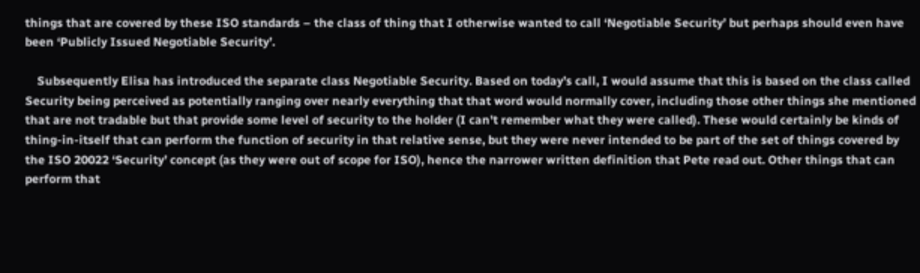things that are covered by these ISO standards – the class of thing that I otherwise wanted to call ‘Negotiable Security’ but perhaps should even have been ‘Publicly Issued Negotiable Security’.

    Subsequently Elisa has introduced the separate class Negotiable Security. Based on today’s call, I would assume that this is based on the class called Security being perceived as potentially ranging over nearly everything that that word would normally cover, including those other things she mentioned that are not tradable but that provide some level of security to the holder (I can't remember what they were called). These would certainly be kinds of thing-in-itself that can perform the function of security in that relative sense, but they were never intended to be part of the set of things covered by the ISO 20022 ‘Security’ concept (as they were out of scope for ISO), hence the narrower written definition that Pete read out. Other things that can perform that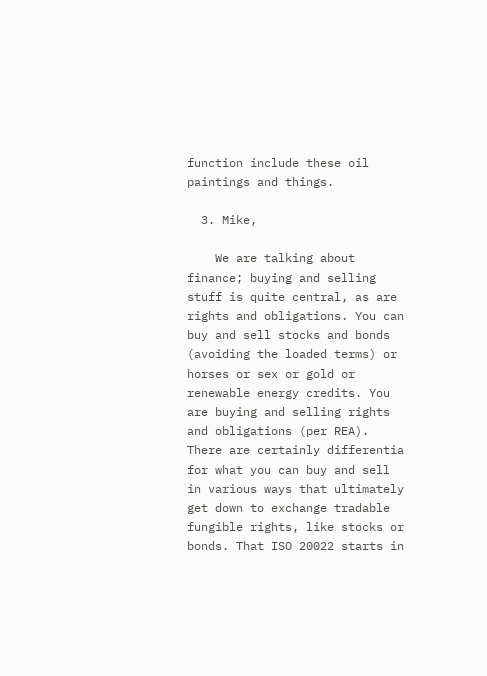function include these oil paintings and things.

  3. Mike,

    We are talking about finance; buying and selling stuff is quite central, as are rights and obligations. You can buy and sell stocks and bonds (avoiding the loaded terms) or horses or sex or gold or renewable energy credits. You are buying and selling rights and obligations (per REA). There are certainly differentia for what you can buy and sell in various ways that ultimately get down to exchange tradable fungible rights, like stocks or bonds. That ISO 20022 starts in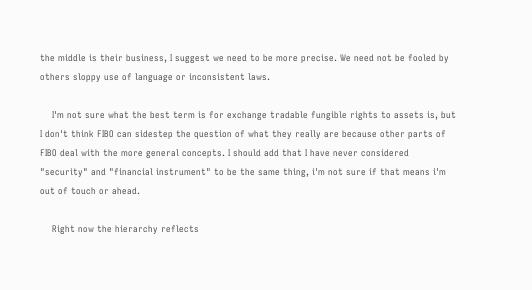the middle is their business, I suggest we need to be more precise. We need not be fooled by others sloppy use of language or inconsistent laws.

    I'm not sure what the best term is for exchange tradable fungible rights to assets is, but I don't think FIBO can sidestep the question of what they really are because other parts of FIBO deal with the more general concepts. I should add that I have never considered "security" and "financial instrument" to be the same thing, i'm not sure if that means i'm out of touch or ahead.

    Right now the hierarchy reflects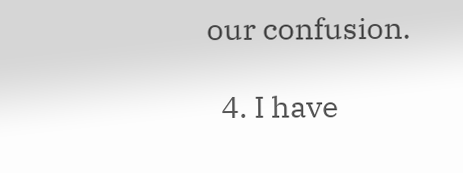our confusion.

  4. I have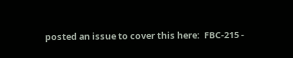posted an issue to cover this here:  FBC-215 -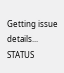Getting issue details... STATUS